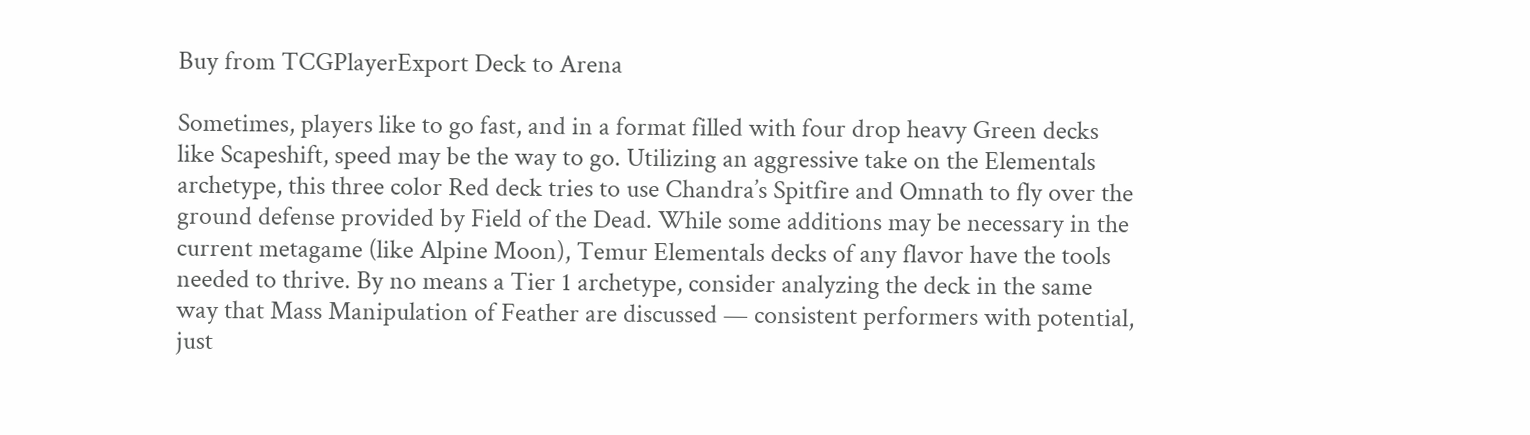Buy from TCGPlayerExport Deck to Arena

Sometimes, players like to go fast, and in a format filled with four drop heavy Green decks like Scapeshift, speed may be the way to go. Utilizing an aggressive take on the Elementals archetype, this three color Red deck tries to use Chandra’s Spitfire and Omnath to fly over the ground defense provided by Field of the Dead. While some additions may be necessary in the current metagame (like Alpine Moon), Temur Elementals decks of any flavor have the tools needed to thrive. By no means a Tier 1 archetype, consider analyzing the deck in the same way that Mass Manipulation of Feather are discussed — consistent performers with potential, just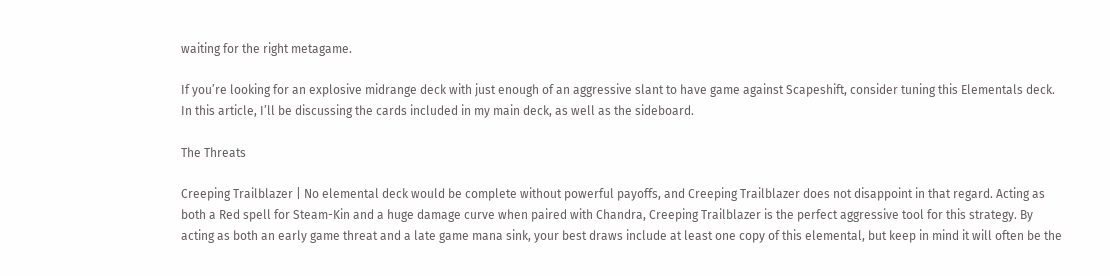waiting for the right metagame.

If you’re looking for an explosive midrange deck with just enough of an aggressive slant to have game against Scapeshift, consider tuning this Elementals deck. In this article, I’ll be discussing the cards included in my main deck, as well as the sideboard.

The Threats

Creeping Trailblazer | No elemental deck would be complete without powerful payoffs, and Creeping Trailblazer does not disappoint in that regard. Acting as both a Red spell for Steam-Kin and a huge damage curve when paired with Chandra, Creeping Trailblazer is the perfect aggressive tool for this strategy. By acting as both an early game threat and a late game mana sink, your best draws include at least one copy of this elemental, but keep in mind it will often be the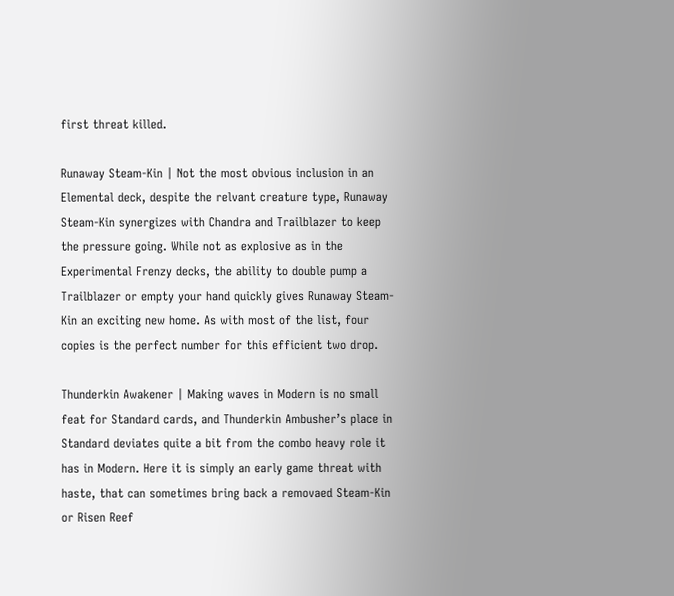first threat killed.

Runaway Steam-Kin | Not the most obvious inclusion in an Elemental deck, despite the relvant creature type, Runaway Steam-Kin synergizes with Chandra and Trailblazer to keep the pressure going. While not as explosive as in the Experimental Frenzy decks, the ability to double pump a Trailblazer or empty your hand quickly gives Runaway Steam-Kin an exciting new home. As with most of the list, four copies is the perfect number for this efficient two drop.

Thunderkin Awakener | Making waves in Modern is no small feat for Standard cards, and Thunderkin Ambusher’s place in Standard deviates quite a bit from the combo heavy role it has in Modern. Here it is simply an early game threat with haste, that can sometimes bring back a removaed Steam-Kin or Risen Reef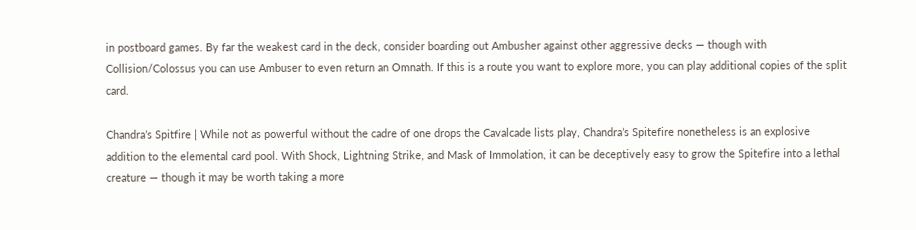in postboard games. By far the weakest card in the deck, consider boarding out Ambusher against other aggressive decks — though with Collision/Colossus you can use Ambuser to even return an Omnath. If this is a route you want to explore more, you can play additional copies of the split card.

Chandra’s Spitfire | While not as powerful without the cadre of one drops the Cavalcade lists play, Chandra’s Spitefire nonetheless is an explosive addition to the elemental card pool. With Shock, Lightning Strike, and Mask of Immolation, it can be deceptively easy to grow the Spitefire into a lethal creature — though it may be worth taking a more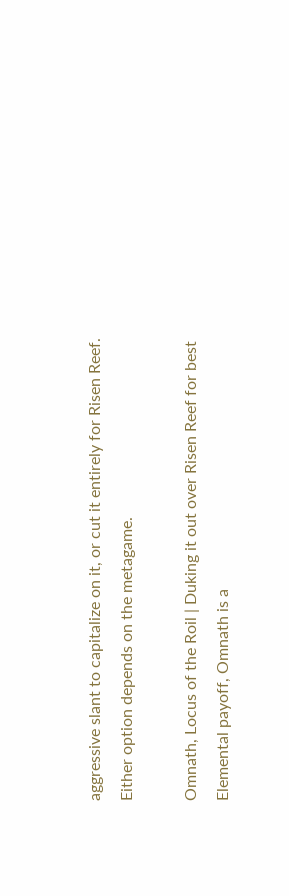aggressive slant to capitalize on it, or cut it entirely for Risen Reef. Either option depends on the metagame.

Omnath, Locus of the Roil | Duking it out over Risen Reef for best Elemental payoff, Omnath is a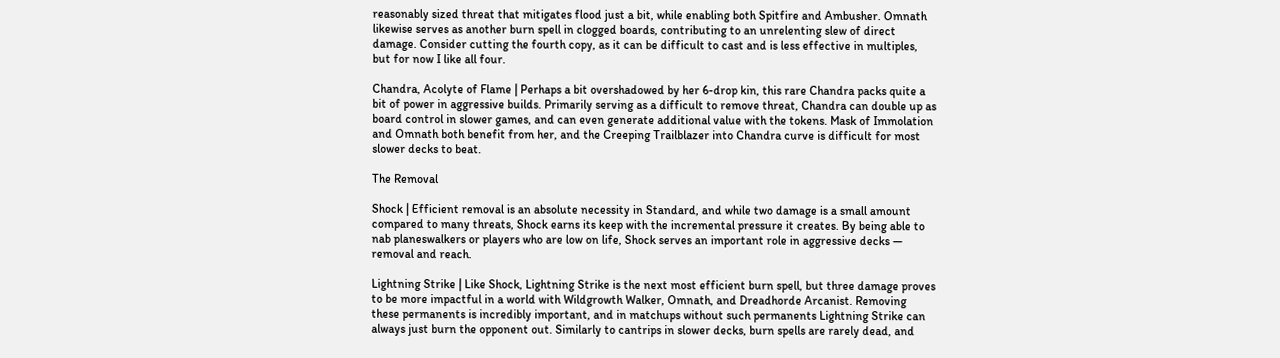reasonably sized threat that mitigates flood just a bit, while enabling both Spitfire and Ambusher. Omnath likewise serves as another burn spell in clogged boards, contributing to an unrelenting slew of direct damage. Consider cutting the fourth copy, as it can be difficult to cast and is less effective in multiples, but for now I like all four.

Chandra, Acolyte of Flame | Perhaps a bit overshadowed by her 6-drop kin, this rare Chandra packs quite a bit of power in aggressive builds. Primarily serving as a difficult to remove threat, Chandra can double up as board control in slower games, and can even generate additional value with the tokens. Mask of Immolation and Omnath both benefit from her, and the Creeping Trailblazer into Chandra curve is difficult for most slower decks to beat.

The Removal

Shock | Efficient removal is an absolute necessity in Standard, and while two damage is a small amount compared to many threats, Shock earns its keep with the incremental pressure it creates. By being able to nab planeswalkers or players who are low on life, Shock serves an important role in aggressive decks — removal and reach.

Lightning Strike | Like Shock, Lightning Strike is the next most efficient burn spell, but three damage proves to be more impactful in a world with Wildgrowth Walker, Omnath, and Dreadhorde Arcanist. Removing these permanents is incredibly important, and in matchups without such permanents Lightning Strike can always just burn the opponent out. Similarly to cantrips in slower decks, burn spells are rarely dead, and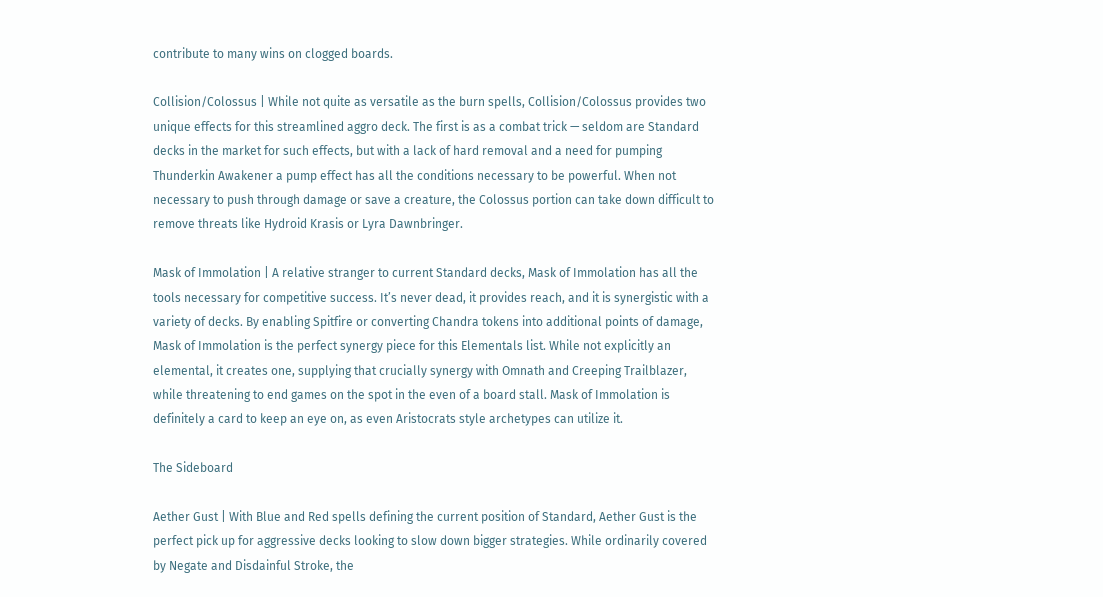contribute to many wins on clogged boards.

Collision/Colossus | While not quite as versatile as the burn spells, Collision/Colossus provides two unique effects for this streamlined aggro deck. The first is as a combat trick — seldom are Standard decks in the market for such effects, but with a lack of hard removal and a need for pumping Thunderkin Awakener a pump effect has all the conditions necessary to be powerful. When not necessary to push through damage or save a creature, the Colossus portion can take down difficult to remove threats like Hydroid Krasis or Lyra Dawnbringer.

Mask of Immolation | A relative stranger to current Standard decks, Mask of Immolation has all the tools necessary for competitive success. It’s never dead, it provides reach, and it is synergistic with a variety of decks. By enabling Spitfire or converting Chandra tokens into additional points of damage, Mask of Immolation is the perfect synergy piece for this Elementals list. While not explicitly an elemental, it creates one, supplying that crucially synergy with Omnath and Creeping Trailblazer, while threatening to end games on the spot in the even of a board stall. Mask of Immolation is definitely a card to keep an eye on, as even Aristocrats style archetypes can utilize it.

The Sideboard

Aether Gust | With Blue and Red spells defining the current position of Standard, Aether Gust is the perfect pick up for aggressive decks looking to slow down bigger strategies. While ordinarily covered by Negate and Disdainful Stroke, the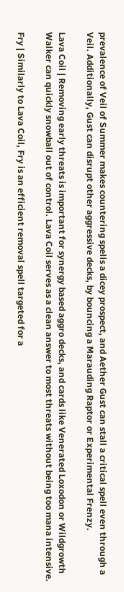prevalence of Veil of Summer makes countering spells a dicey prospect, and Aether Gust can stall a critical spell even through a Veil. Additionally, Gust can disrupt other aggressive decks, by bouncing a Marauding Raptor or Experimental Frenzy.

Lava Coil | Removing early threats is important for synergy based aggro decks, and cards like Venerated Loxodon or Wildgrowth Walker can quickly snowball out of control. Lava Coil serves as a clean answer to most threats without being too mana intensive.

Fry | Similarly to Lava Coil, Fry is an efficient removal spell targeted for a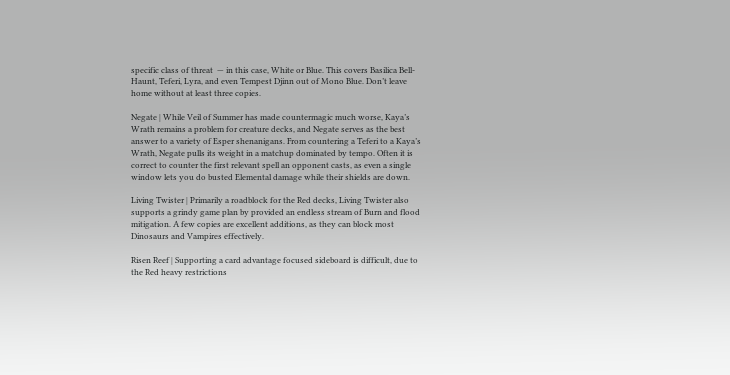specific class of threat  — in this case, White or Blue. This covers Basilica Bell-Haunt, Teferi, Lyra, and even Tempest Djinn out of Mono Blue. Don’t leave home without at least three copies.

Negate | While Veil of Summer has made countermagic much worse, Kaya’s Wrath remains a problem for creature decks, and Negate serves as the best answer to a variety of Esper shenanigans. From countering a Teferi to a Kaya’s Wrath, Negate pulls its weight in a matchup dominated by tempo. Often it is correct to counter the first relevant spell an opponent casts, as even a single window lets you do busted Elemental damage while their shields are down.

Living Twister | Primarily a roadblock for the Red decks, Living Twister also supports a grindy game plan by provided an endless stream of Burn and flood mitigation. A few copies are excellent additions, as they can block most Dinosaurs and Vampires effectively.

Risen Reef | Supporting a card advantage focused sideboard is difficult, due to the Red heavy restrictions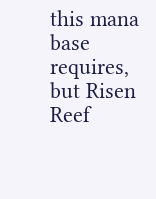this mana base requires, but Risen Reef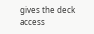gives the deck access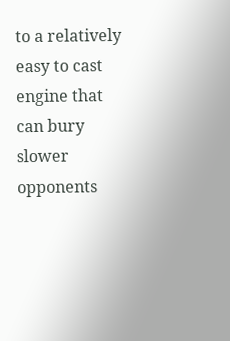to a relatively easy to cast engine that can bury slower opponents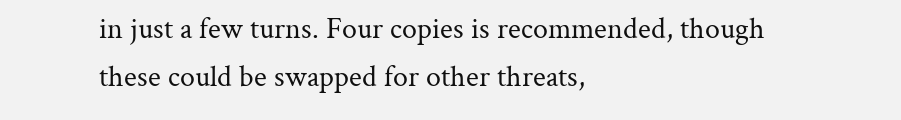in just a few turns. Four copies is recommended, though these could be swapped for other threats,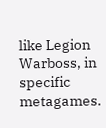like Legion Warboss, in specific metagames.